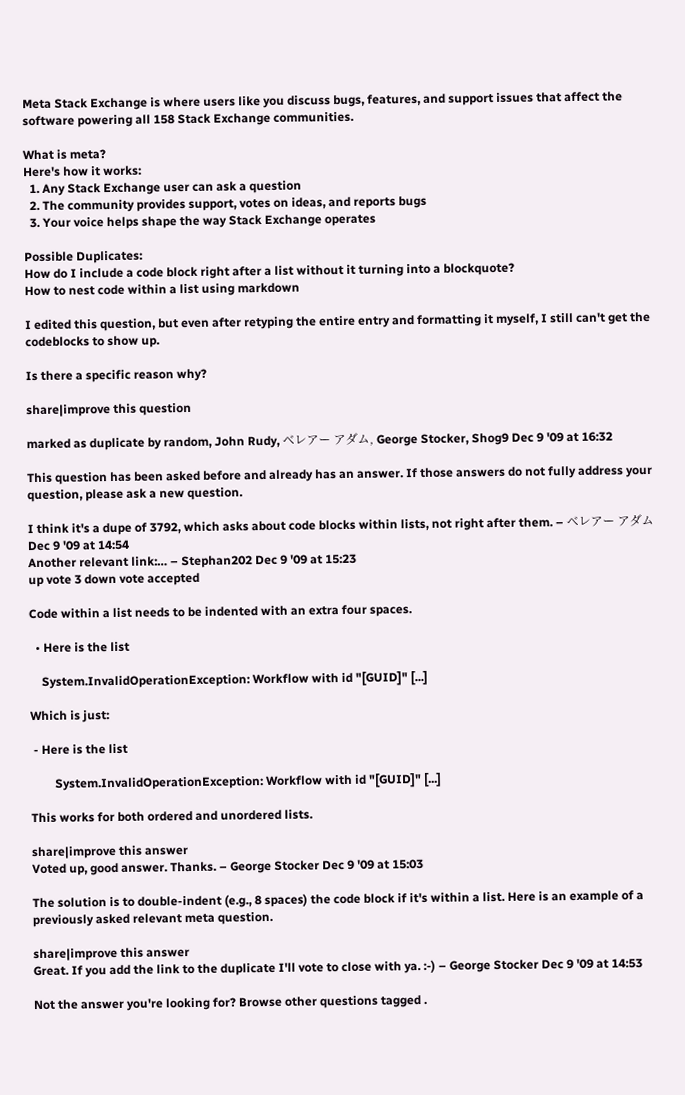Meta Stack Exchange is where users like you discuss bugs, features, and support issues that affect the software powering all 158 Stack Exchange communities.

What is meta?
Here's how it works:
  1. Any Stack Exchange user can ask a question
  2. The community provides support, votes on ideas, and reports bugs
  3. Your voice helps shape the way Stack Exchange operates

Possible Duplicates:
How do I include a code block right after a list without it turning into a blockquote?
How to nest code within a list using markdown

I edited this question, but even after retyping the entire entry and formatting it myself, I still can't get the codeblocks to show up.

Is there a specific reason why?

share|improve this question

marked as duplicate by random, John Rudy, ベレアー アダム, George Stocker, Shog9 Dec 9 '09 at 16:32

This question has been asked before and already has an answer. If those answers do not fully address your question, please ask a new question.

I think it's a dupe of 3792, which asks about code blocks within lists, not right after them. – ベレアー アダム Dec 9 '09 at 14:54
Another relevant link:… – Stephan202 Dec 9 '09 at 15:23
up vote 3 down vote accepted

Code within a list needs to be indented with an extra four spaces.

  • Here is the list

    System.InvalidOperationException: Workflow with id "[GUID]" [...]

Which is just:

 - Here is the list

        System.InvalidOperationException: Workflow with id "[GUID]" [...]

This works for both ordered and unordered lists.

share|improve this answer
Voted up, good answer. Thanks. – George Stocker Dec 9 '09 at 15:03

The solution is to double-indent (e.g., 8 spaces) the code block if it's within a list. Here is an example of a previously asked relevant meta question.

share|improve this answer
Great. If you add the link to the duplicate I'll vote to close with ya. :-) – George Stocker Dec 9 '09 at 14:53

Not the answer you're looking for? Browse other questions tagged .